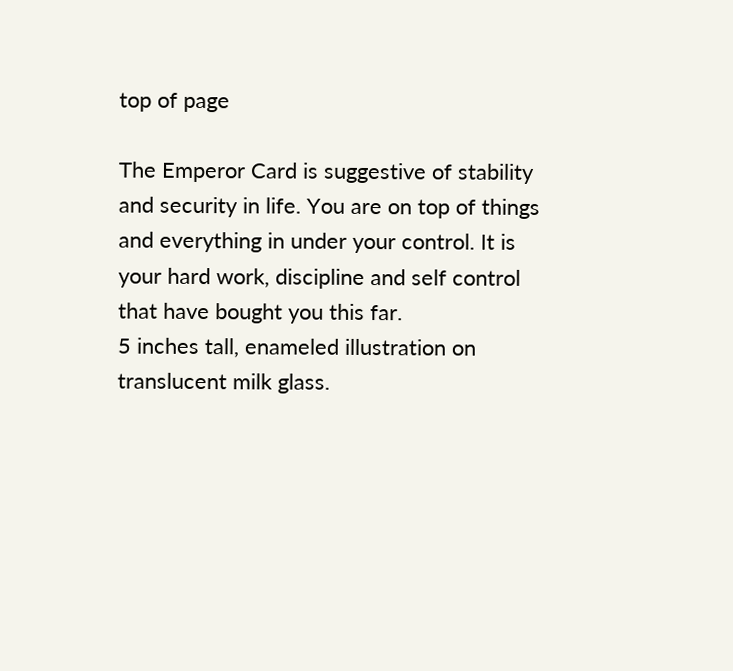top of page

The Emperor Card is suggestive of stability and security in life. You are on top of things and everything in under your control. It is your hard work, discipline and self control that have bought you this far.
5 inches tall, enameled illustration on translucent milk glass.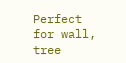Perfect for wall, tree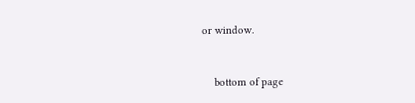or window.



    bottom of page